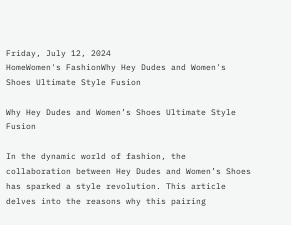Friday, July 12, 2024
HomeWomen's FashionWhy Hey Dudes and Women's Shoes Ultimate Style Fusion

Why Hey Dudes and Women’s Shoes Ultimate Style Fusion

In the dynamic world of fashion, the collaboration between Hey Dudes and Women’s Shoes has sparked a style revolution. This article delves into the reasons why this pairing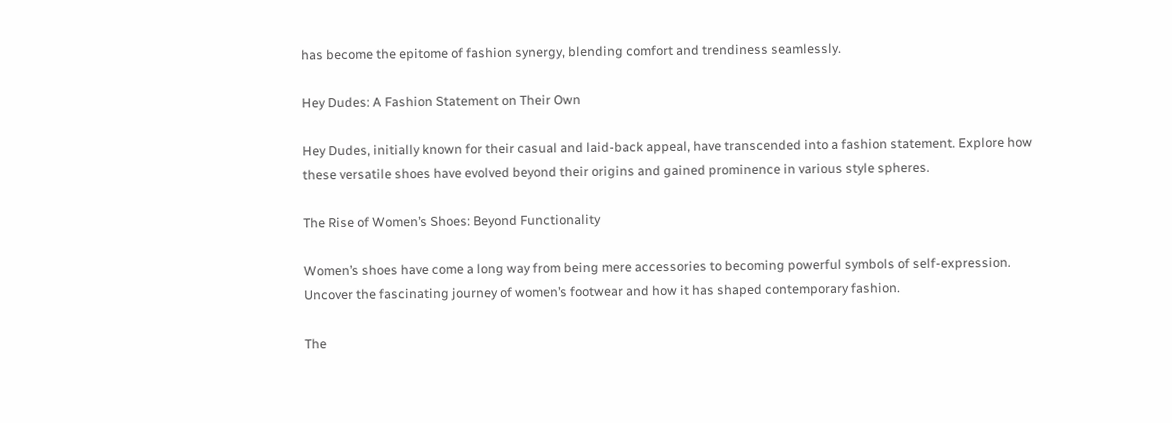has become the epitome of fashion synergy, blending comfort and trendiness seamlessly.

Hey Dudes: A Fashion Statement on Their Own

Hey Dudes, initially known for their casual and laid-back appeal, have transcended into a fashion statement. Explore how these versatile shoes have evolved beyond their origins and gained prominence in various style spheres.

The Rise of Women’s Shoes: Beyond Functionality

Women’s shoes have come a long way from being mere accessories to becoming powerful symbols of self-expression. Uncover the fascinating journey of women’s footwear and how it has shaped contemporary fashion.

The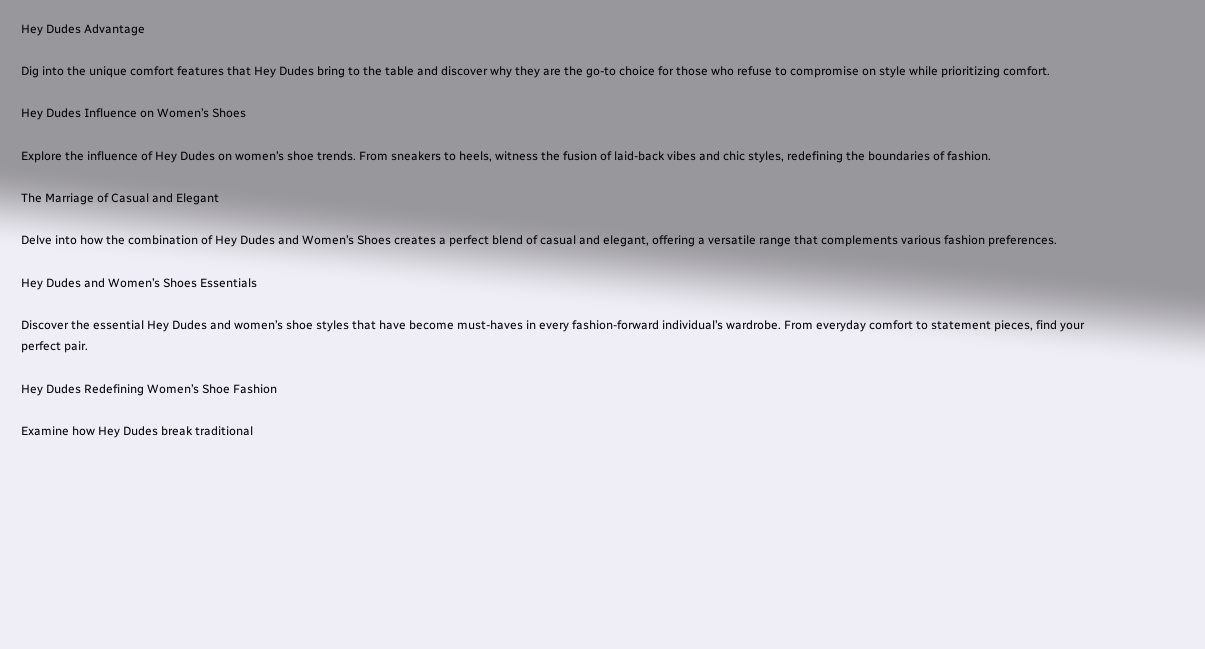Hey Dudes Advantage

Dig into the unique comfort features that Hey Dudes bring to the table and discover why they are the go-to choice for those who refuse to compromise on style while prioritizing comfort.

Hey Dudes Influence on Women’s Shoes

Explore the influence of Hey Dudes on women’s shoe trends. From sneakers to heels, witness the fusion of laid-back vibes and chic styles, redefining the boundaries of fashion.

The Marriage of Casual and Elegant

Delve into how the combination of Hey Dudes and Women’s Shoes creates a perfect blend of casual and elegant, offering a versatile range that complements various fashion preferences.

Hey Dudes and Women’s Shoes Essentials

Discover the essential Hey Dudes and women’s shoe styles that have become must-haves in every fashion-forward individual’s wardrobe. From everyday comfort to statement pieces, find your perfect pair.

Hey Dudes Redefining Women’s Shoe Fashion

Examine how Hey Dudes break traditional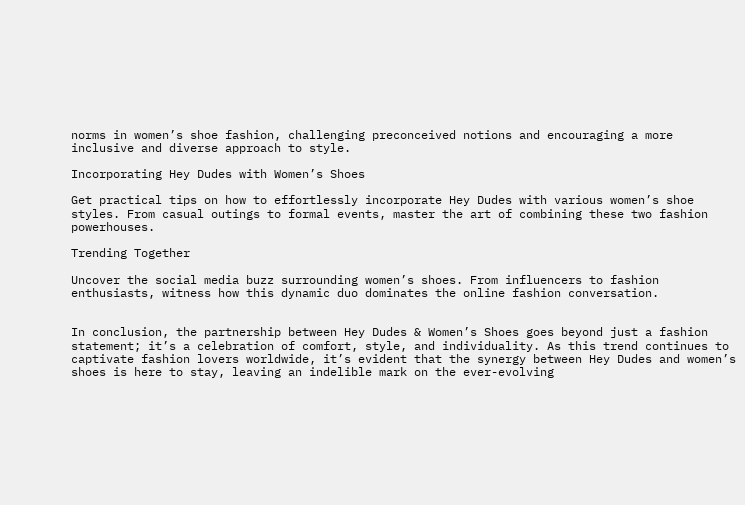norms in women’s shoe fashion, challenging preconceived notions and encouraging a more inclusive and diverse approach to style.

Incorporating Hey Dudes with Women’s Shoes

Get practical tips on how to effortlessly incorporate Hey Dudes with various women’s shoe styles. From casual outings to formal events, master the art of combining these two fashion powerhouses.

Trending Together

Uncover the social media buzz surrounding women’s shoes. From influencers to fashion enthusiasts, witness how this dynamic duo dominates the online fashion conversation.


In conclusion, the partnership between Hey Dudes & Women’s Shoes goes beyond just a fashion statement; it’s a celebration of comfort, style, and individuality. As this trend continues to captivate fashion lovers worldwide, it’s evident that the synergy between Hey Dudes and women’s shoes is here to stay, leaving an indelible mark on the ever-evolving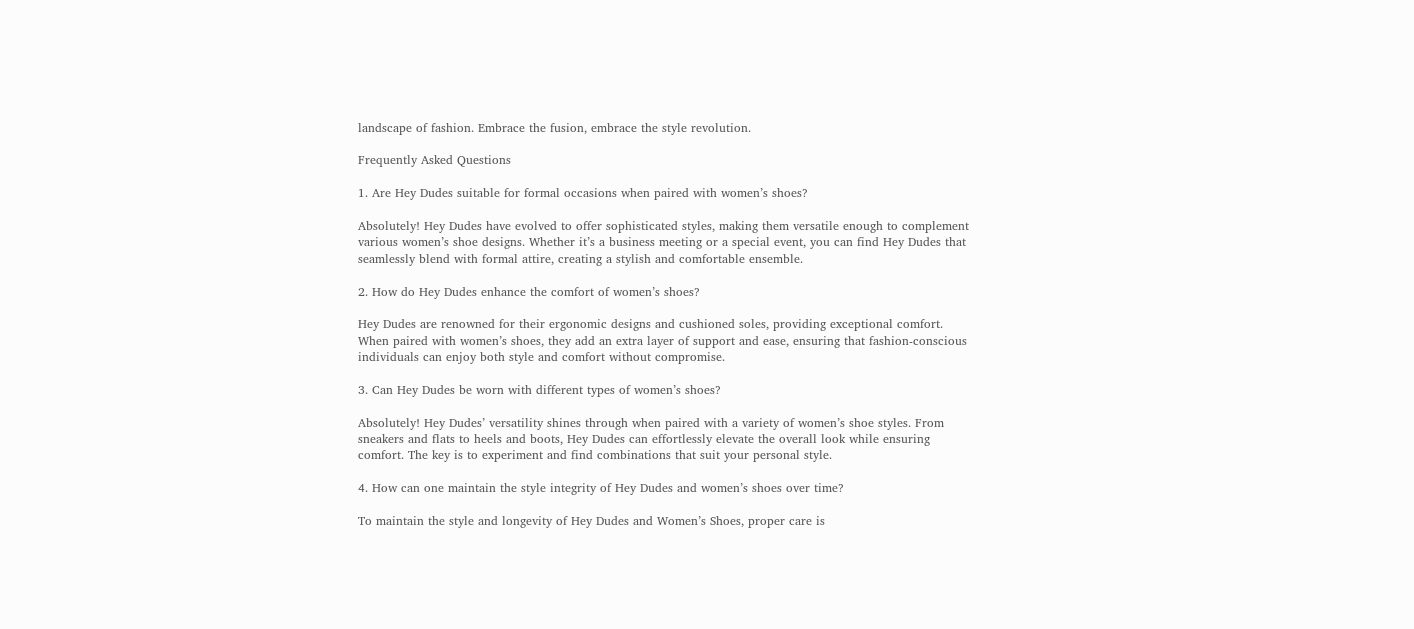landscape of fashion. Embrace the fusion, embrace the style revolution.

Frequently Asked Questions

1. Are Hey Dudes suitable for formal occasions when paired with women’s shoes?

Absolutely! Hey Dudes have evolved to offer sophisticated styles, making them versatile enough to complement various women’s shoe designs. Whether it’s a business meeting or a special event, you can find Hey Dudes that seamlessly blend with formal attire, creating a stylish and comfortable ensemble.

2. How do Hey Dudes enhance the comfort of women’s shoes?

Hey Dudes are renowned for their ergonomic designs and cushioned soles, providing exceptional comfort. When paired with women’s shoes, they add an extra layer of support and ease, ensuring that fashion-conscious individuals can enjoy both style and comfort without compromise.

3. Can Hey Dudes be worn with different types of women’s shoes?

Absolutely! Hey Dudes’ versatility shines through when paired with a variety of women’s shoe styles. From sneakers and flats to heels and boots, Hey Dudes can effortlessly elevate the overall look while ensuring comfort. The key is to experiment and find combinations that suit your personal style.

4. How can one maintain the style integrity of Hey Dudes and women’s shoes over time?

To maintain the style and longevity of Hey Dudes and Women’s Shoes, proper care is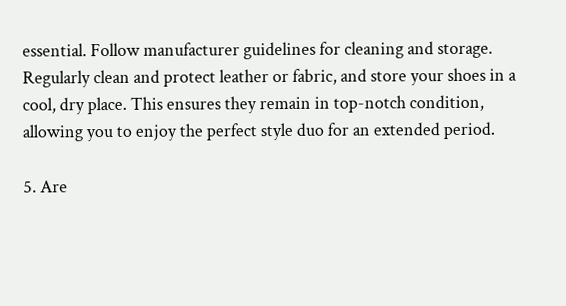essential. Follow manufacturer guidelines for cleaning and storage. Regularly clean and protect leather or fabric, and store your shoes in a cool, dry place. This ensures they remain in top-notch condition, allowing you to enjoy the perfect style duo for an extended period.

5. Are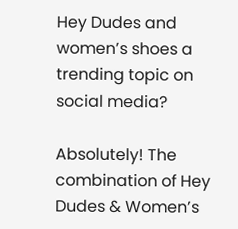Hey Dudes and women’s shoes a trending topic on social media?

Absolutely! The combination of Hey Dudes & Women’s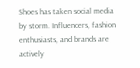Shoes has taken social media by storm. Influencers, fashion enthusiasts, and brands are actively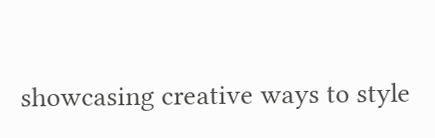showcasing creative ways to style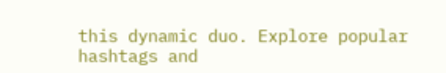this dynamic duo. Explore popular hashtags and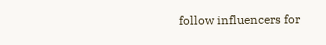follow influencers for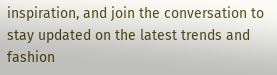inspiration, and join the conversation to stay updated on the latest trends and fashion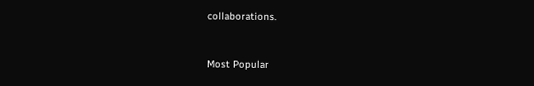collaborations.


Most Popular